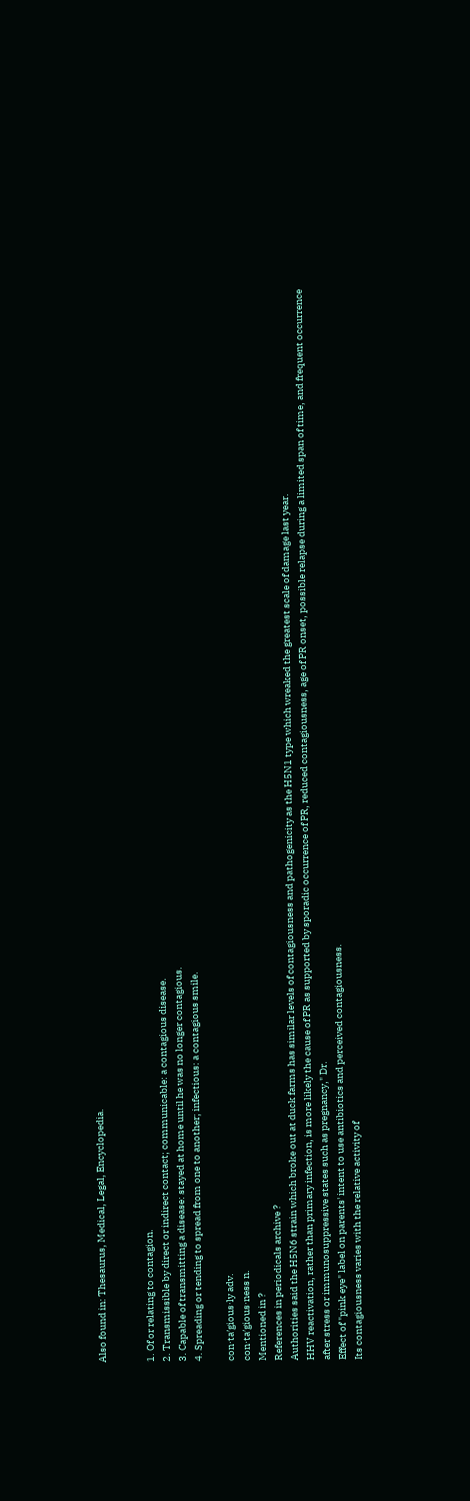Also found in: Thesaurus, Medical, Legal, Encyclopedia.


1. Of or relating to contagion.
2. Transmissible by direct or indirect contact; communicable: a contagious disease.
3. Capable of transmitting a disease: stayed at home until he was no longer contagious.
4. Spreading or tending to spread from one to another; infectious: a contagious smile.

con·ta′gious·ly adv.
con·ta′gious·ness n.
Mentioned in ?
References in periodicals archive ?
Authorities said the H5N6 strain which broke out at duck farms has similar levels of contagiousness and pathogenicity as the H5N1 type which wreaked the greatest scale of damage last year.
HHV reactivation, rather than primary infection, is more likely the cause of PR as supported by sporadic occurrence of PR, reduced contagiousness, age of PR onset, possible relapse during a limited span of time, and frequent occurrence after stress or immunosuppressive states such as pregnancy," Dr.
Effect of "pink eye" label on parents' intent to use antibiotics and perceived contagiousness.
Its contagiousness varies with the relative activity of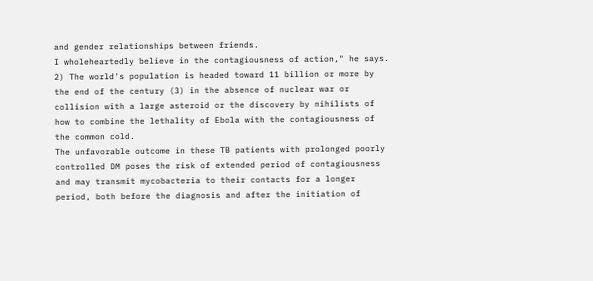and gender relationships between friends.
I wholeheartedly believe in the contagiousness of action," he says.
2) The world's population is headed toward 11 billion or more by the end of the century (3) in the absence of nuclear war or collision with a large asteroid or the discovery by nihilists of how to combine the lethality of Ebola with the contagiousness of the common cold.
The unfavorable outcome in these TB patients with prolonged poorly controlled DM poses the risk of extended period of contagiousness and may transmit mycobacteria to their contacts for a longer period, both before the diagnosis and after the initiation of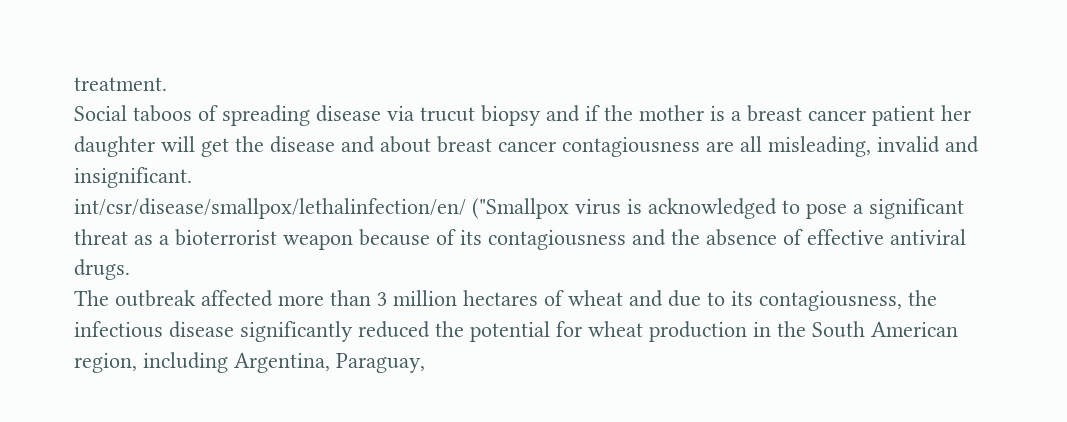treatment.
Social taboos of spreading disease via trucut biopsy and if the mother is a breast cancer patient her daughter will get the disease and about breast cancer contagiousness are all misleading, invalid and insignificant.
int/csr/disease/smallpox/lethalinfection/en/ ("Smallpox virus is acknowledged to pose a significant threat as a bioterrorist weapon because of its contagiousness and the absence of effective antiviral drugs.
The outbreak affected more than 3 million hectares of wheat and due to its contagiousness, the infectious disease significantly reduced the potential for wheat production in the South American region, including Argentina, Paraguay,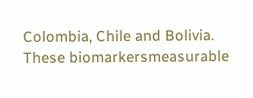Colombia, Chile and Bolivia.
These biomarkersmeasurable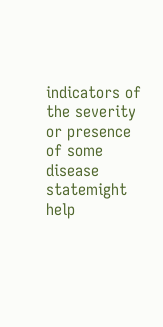indicators of the severity or presence of some disease statemight help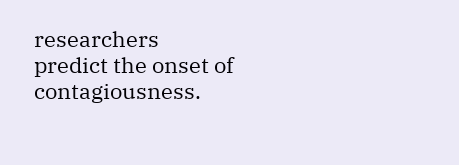researchers predict the onset of contagiousness.